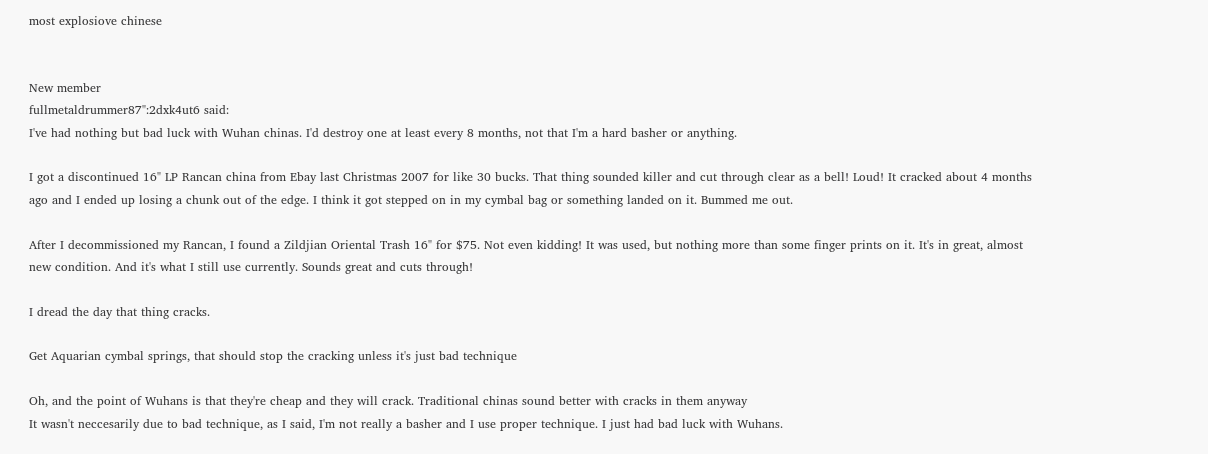most explosiove chinese


New member
fullmetaldrummer87":2dxk4ut6 said:
I've had nothing but bad luck with Wuhan chinas. I'd destroy one at least every 8 months, not that I'm a hard basher or anything.

I got a discontinued 16" LP Rancan china from Ebay last Christmas 2007 for like 30 bucks. That thing sounded killer and cut through clear as a bell! Loud! It cracked about 4 months ago and I ended up losing a chunk out of the edge. I think it got stepped on in my cymbal bag or something landed on it. Bummed me out.

After I decommissioned my Rancan, I found a Zildjian Oriental Trash 16" for $75. Not even kidding! It was used, but nothing more than some finger prints on it. It's in great, almost new condition. And it's what I still use currently. Sounds great and cuts through!

I dread the day that thing cracks.

Get Aquarian cymbal springs, that should stop the cracking unless it's just bad technique

Oh, and the point of Wuhans is that they're cheap and they will crack. Traditional chinas sound better with cracks in them anyway
It wasn't neccesarily due to bad technique, as I said, I'm not really a basher and I use proper technique. I just had bad luck with Wuhans.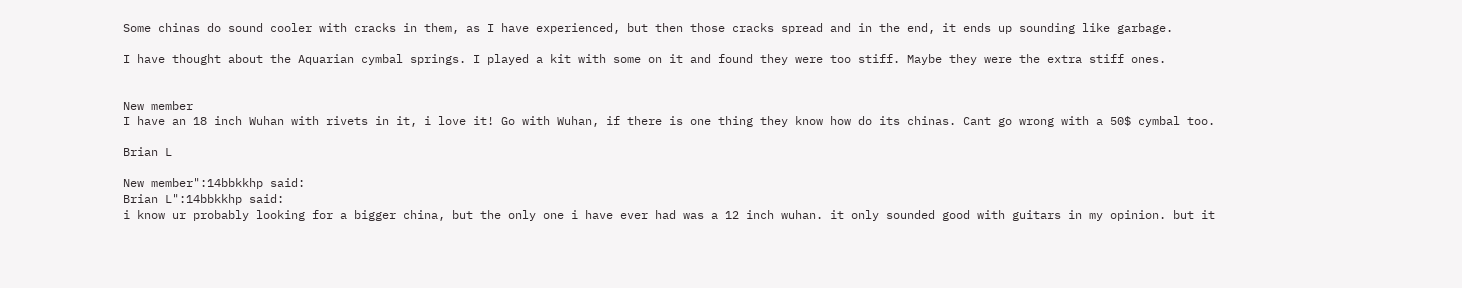Some chinas do sound cooler with cracks in them, as I have experienced, but then those cracks spread and in the end, it ends up sounding like garbage.

I have thought about the Aquarian cymbal springs. I played a kit with some on it and found they were too stiff. Maybe they were the extra stiff ones.


New member
I have an 18 inch Wuhan with rivets in it, i love it! Go with Wuhan, if there is one thing they know how do its chinas. Cant go wrong with a 50$ cymbal too.

Brian L

New member":14bbkkhp said:
Brian L":14bbkkhp said:
i know ur probably looking for a bigger china, but the only one i have ever had was a 12 inch wuhan. it only sounded good with guitars in my opinion. but it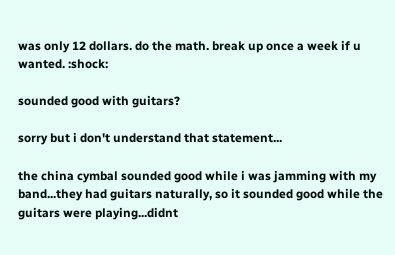was only 12 dollars. do the math. break up once a week if u wanted. :shock:

sounded good with guitars?

sorry but i don't understand that statement...

the china cymbal sounded good while i was jamming with my band...they had guitars naturally, so it sounded good while the guitars were playing...didnt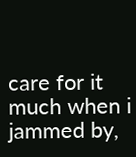care for it much when i jammed by,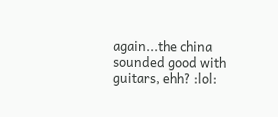again...the china sounded good with guitars, ehh? :lol: